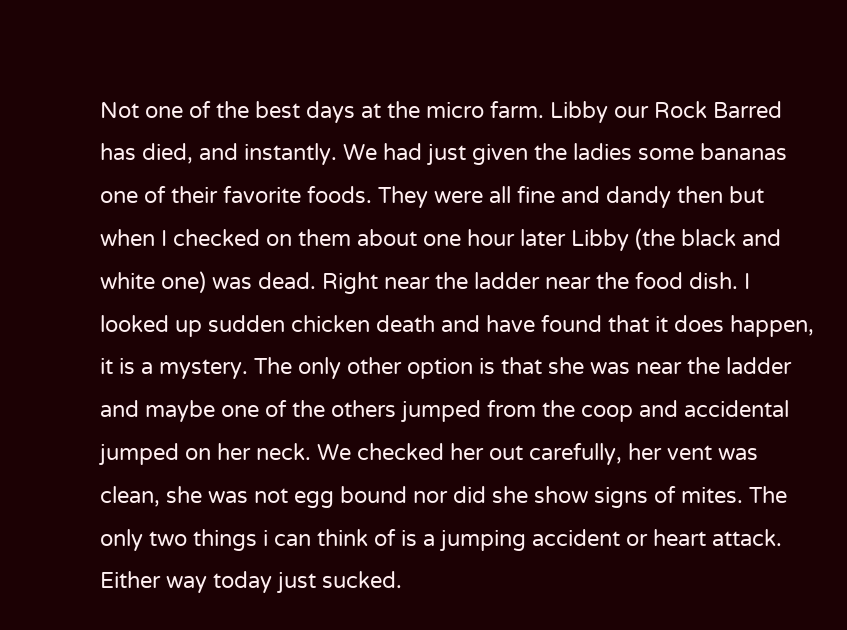Not one of the best days at the micro farm. Libby our Rock Barred has died, and instantly. We had just given the ladies some bananas one of their favorite foods. They were all fine and dandy then but when I checked on them about one hour later Libby (the black and white one) was dead. Right near the ladder near the food dish. I looked up sudden chicken death and have found that it does happen, it is a mystery. The only other option is that she was near the ladder and maybe one of the others jumped from the coop and accidental jumped on her neck. We checked her out carefully, her vent was clean, she was not egg bound nor did she show signs of mites. The only two things i can think of is a jumping accident or heart attack.
Either way today just sucked.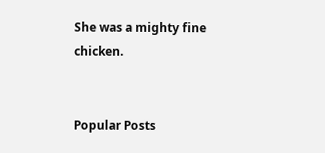She was a mighty fine chicken.


Popular Posts